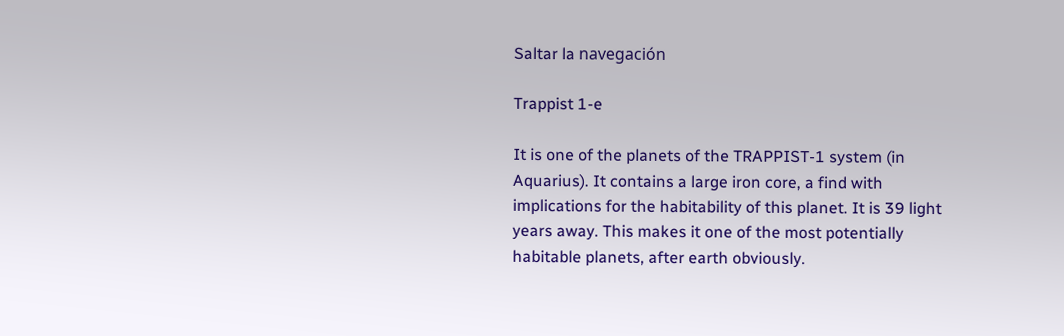Saltar la navegación

Trappist 1-e

It is one of the planets of the TRAPPIST-1 system (in Aquarius). It contains a large iron core, a find with implications for the habitability of this planet. It is 39 light years away. This makes it one of the most potentially habitable planets, after earth obviously.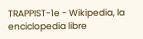TRAPPIST-1e - Wikipedia, la enciclopedia libre